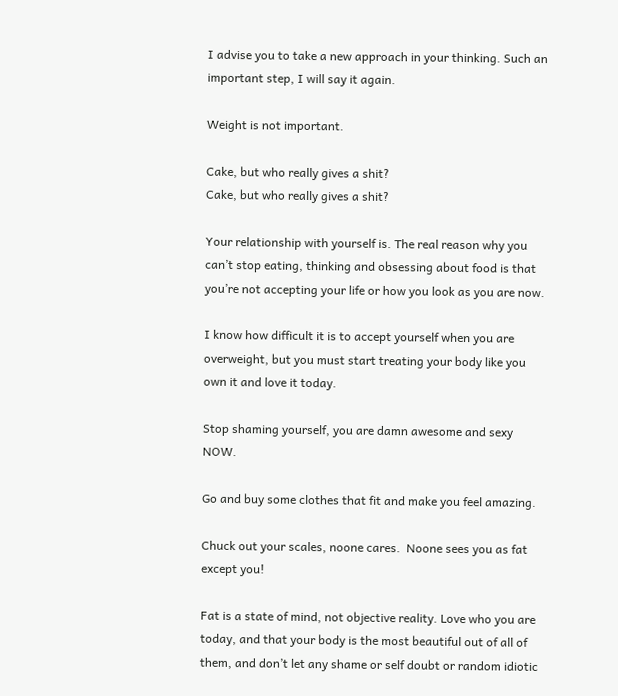I advise you to take a new approach in your thinking. Such an important step, I will say it again.

Weight is not important.

Cake, but who really gives a shit?
Cake, but who really gives a shit?

Your relationship with yourself is. The real reason why you can’t stop eating, thinking and obsessing about food is that you’re not accepting your life or how you look as you are now.

I know how difficult it is to accept yourself when you are overweight, but you must start treating your body like you own it and love it today.

Stop shaming yourself, you are damn awesome and sexy NOW.

Go and buy some clothes that fit and make you feel amazing.

Chuck out your scales, noone cares.  Noone sees you as fat except you!

Fat is a state of mind, not objective reality. Love who you are today, and that your body is the most beautiful out of all of them, and don’t let any shame or self doubt or random idiotic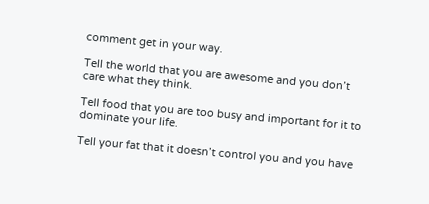comment get in your way.

Tell the world that you are awesome and you don’t care what they think.

Tell food that you are too busy and important for it to dominate your life.

Tell your fat that it doesn’t control you and you have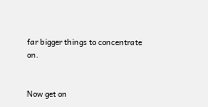far bigger things to concentrate on.


Now get on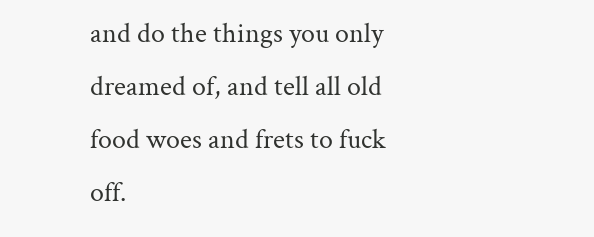and do the things you only dreamed of, and tell all old food woes and frets to fuck off.